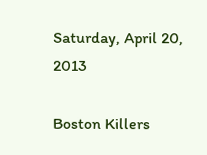Saturday, April 20, 2013

Boston Killers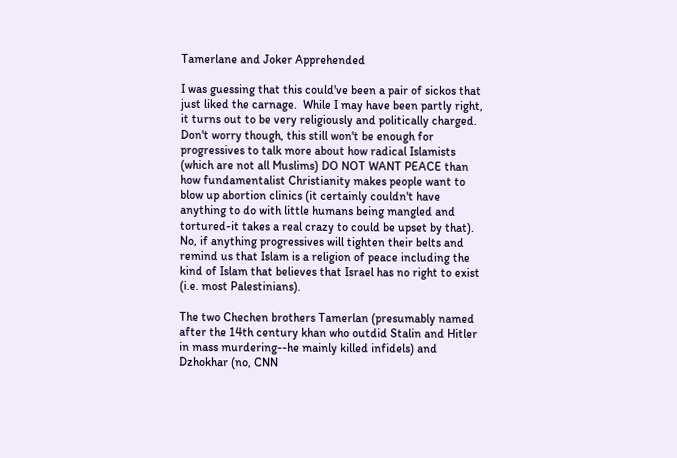Tamerlane and Joker Apprehended

I was guessing that this could've been a pair of sickos that just liked the carnage.  While I may have been partly right, it turns out to be very religiously and politically charged.  Don't worry though, this still won't be enough for progressives to talk more about how radical Islamists (which are not all Muslims) DO NOT WANT PEACE than how fundamentalist Christianity makes people want to blow up abortion clinics (it certainly couldn't have anything to do with little humans being mangled and tortured-it takes a real crazy to could be upset by that).  No, if anything progressives will tighten their belts and remind us that Islam is a religion of peace including the kind of Islam that believes that Israel has no right to exist (i.e. most Palestinians).

The two Chechen brothers Tamerlan (presumably named after the 14th century khan who outdid Stalin and Hitler in mass murdering--he mainly killed infidels) and Dzhokhar (no, CNN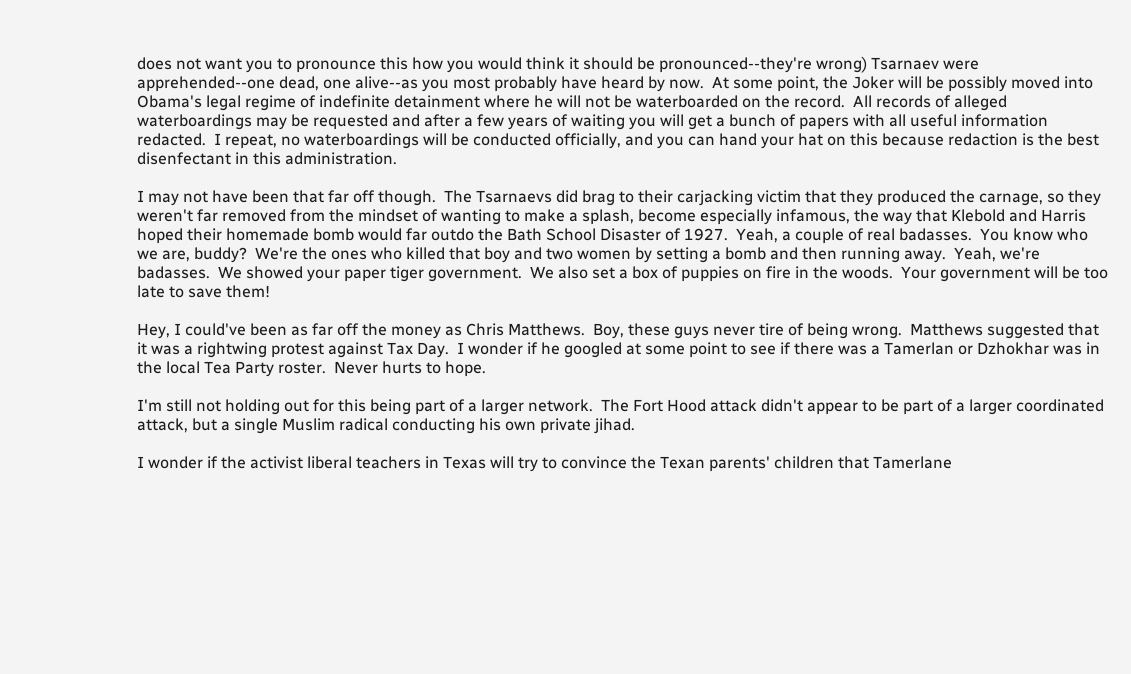does not want you to pronounce this how you would think it should be pronounced--they're wrong) Tsarnaev were apprehended--one dead, one alive--as you most probably have heard by now.  At some point, the Joker will be possibly moved into Obama's legal regime of indefinite detainment where he will not be waterboarded on the record.  All records of alleged waterboardings may be requested and after a few years of waiting you will get a bunch of papers with all useful information redacted.  I repeat, no waterboardings will be conducted officially, and you can hand your hat on this because redaction is the best disenfectant in this administration.

I may not have been that far off though.  The Tsarnaevs did brag to their carjacking victim that they produced the carnage, so they weren't far removed from the mindset of wanting to make a splash, become especially infamous, the way that Klebold and Harris hoped their homemade bomb would far outdo the Bath School Disaster of 1927.  Yeah, a couple of real badasses.  You know who we are, buddy?  We're the ones who killed that boy and two women by setting a bomb and then running away.  Yeah, we're badasses.  We showed your paper tiger government.  We also set a box of puppies on fire in the woods.  Your government will be too late to save them!

Hey, I could've been as far off the money as Chris Matthews.  Boy, these guys never tire of being wrong.  Matthews suggested that it was a rightwing protest against Tax Day.  I wonder if he googled at some point to see if there was a Tamerlan or Dzhokhar was in the local Tea Party roster.  Never hurts to hope.

I'm still not holding out for this being part of a larger network.  The Fort Hood attack didn't appear to be part of a larger coordinated attack, but a single Muslim radical conducting his own private jihad.

I wonder if the activist liberal teachers in Texas will try to convince the Texan parents' children that Tamerlane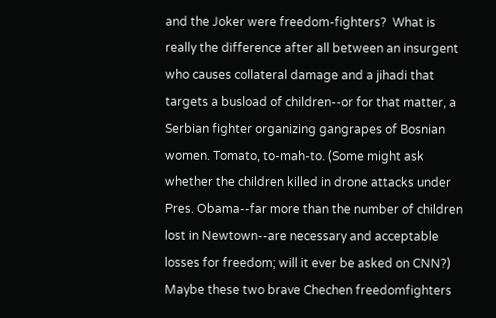and the Joker were freedom-fighters?  What is really the difference after all between an insurgent who causes collateral damage and a jihadi that targets a busload of children--or for that matter, a Serbian fighter organizing gangrapes of Bosnian women. Tomato, to-mah-to. (Some might ask whether the children killed in drone attacks under Pres. Obama--far more than the number of children lost in Newtown--are necessary and acceptable losses for freedom; will it ever be asked on CNN?)  Maybe these two brave Chechen freedomfighters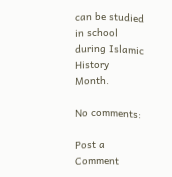can be studied in school during Islamic History Month.

No comments:

Post a Comment